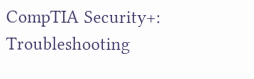CompTIA Security+: Troubleshooting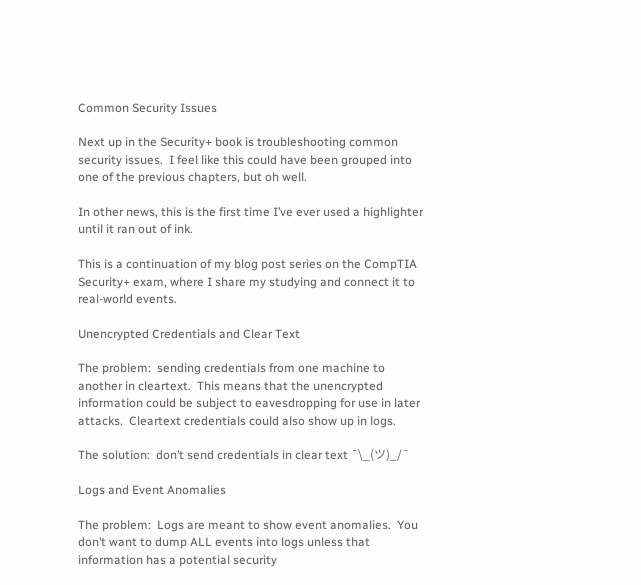Common Security Issues

Next up in the Security+ book is troubleshooting common security issues.  I feel like this could have been grouped into one of the previous chapters, but oh well.

In other news, this is the first time I’ve ever used a highlighter until it ran out of ink.

This is a continuation of my blog post series on the CompTIA Security+ exam, where I share my studying and connect it to real-world events.

Unencrypted Credentials and Clear Text

The problem:  sending credentials from one machine to another in cleartext.  This means that the unencrypted information could be subject to eavesdropping for use in later attacks.  Cleartext credentials could also show up in logs.

The solution:  don’t send credentials in clear text ¯\_(ツ)_/¯

Logs and Event Anomalies

The problem:  Logs are meant to show event anomalies.  You don’t want to dump ALL events into logs unless that information has a potential security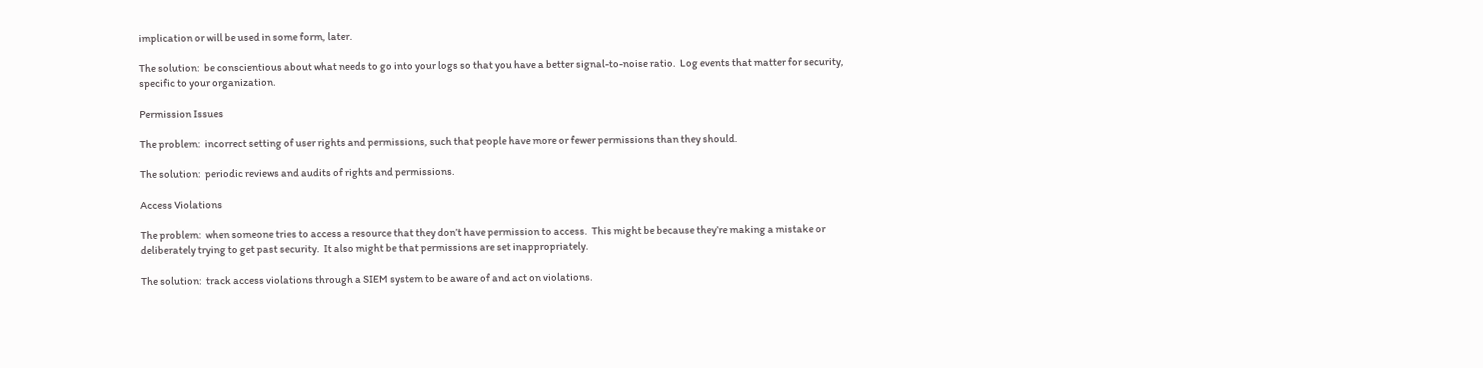implication or will be used in some form, later.

The solution:  be conscientious about what needs to go into your logs so that you have a better signal-to-noise ratio.  Log events that matter for security, specific to your organization.

Permission Issues

The problem:  incorrect setting of user rights and permissions, such that people have more or fewer permissions than they should.

The solution:  periodic reviews and audits of rights and permissions.

Access Violations

The problem:  when someone tries to access a resource that they don’t have permission to access.  This might be because they’re making a mistake or deliberately trying to get past security.  It also might be that permissions are set inappropriately.

The solution:  track access violations through a SIEM system to be aware of and act on violations.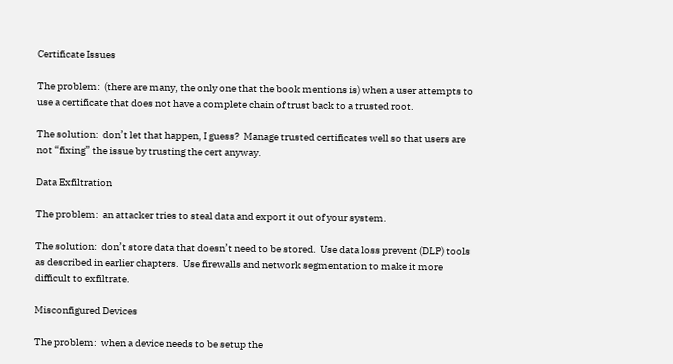Certificate Issues

The problem:  (there are many, the only one that the book mentions is) when a user attempts to use a certificate that does not have a complete chain of trust back to a trusted root.

The solution:  don’t let that happen, I guess?  Manage trusted certificates well so that users are not “fixing” the issue by trusting the cert anyway.

Data Exfiltration

The problem:  an attacker tries to steal data and export it out of your system.

The solution:  don’t store data that doesn’t need to be stored.  Use data loss prevent (DLP) tools as described in earlier chapters.  Use firewalls and network segmentation to make it more difficult to exfiltrate.

Misconfigured Devices

The problem:  when a device needs to be setup the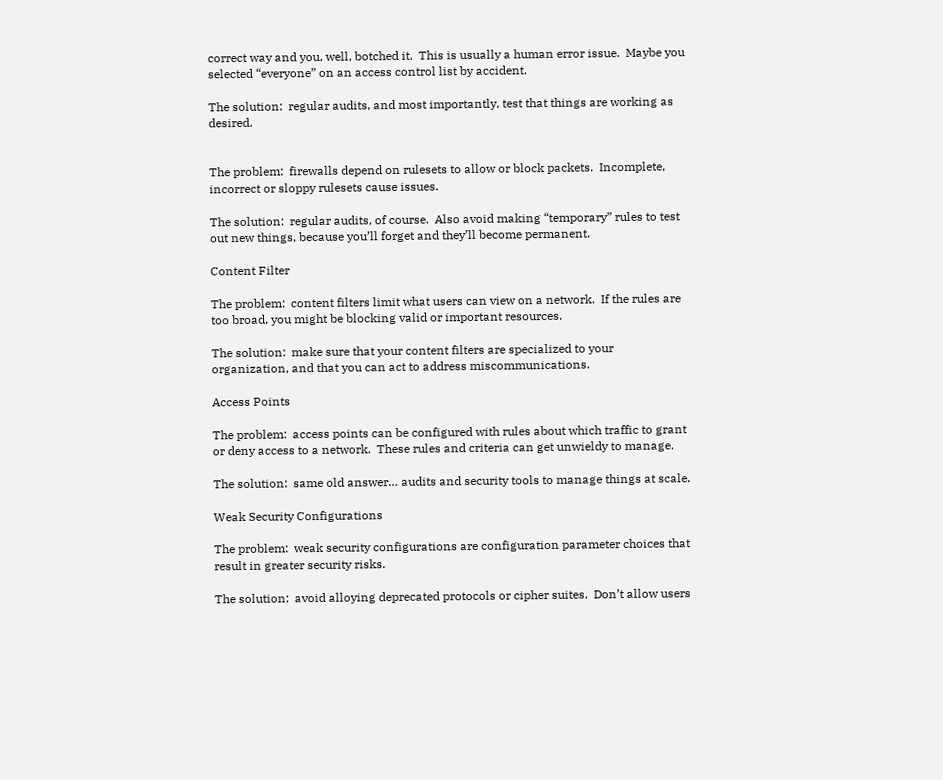correct way and you, well, botched it.  This is usually a human error issue.  Maybe you selected “everyone” on an access control list by accident.

The solution:  regular audits, and most importantly, test that things are working as desired.


The problem:  firewalls depend on rulesets to allow or block packets.  Incomplete, incorrect or sloppy rulesets cause issues.

The solution:  regular audits, of course.  Also avoid making “temporary” rules to test out new things, because you’ll forget and they’ll become permanent.

Content Filter

The problem:  content filters limit what users can view on a network.  If the rules are too broad, you might be blocking valid or important resources.

The solution:  make sure that your content filters are specialized to your organization, and that you can act to address miscommunications.

Access Points

The problem:  access points can be configured with rules about which traffic to grant or deny access to a network.  These rules and criteria can get unwieldy to manage.

The solution:  same old answer… audits and security tools to manage things at scale.

Weak Security Configurations

The problem:  weak security configurations are configuration parameter choices that result in greater security risks.

The solution:  avoid alloying deprecated protocols or cipher suites.  Don’t allow users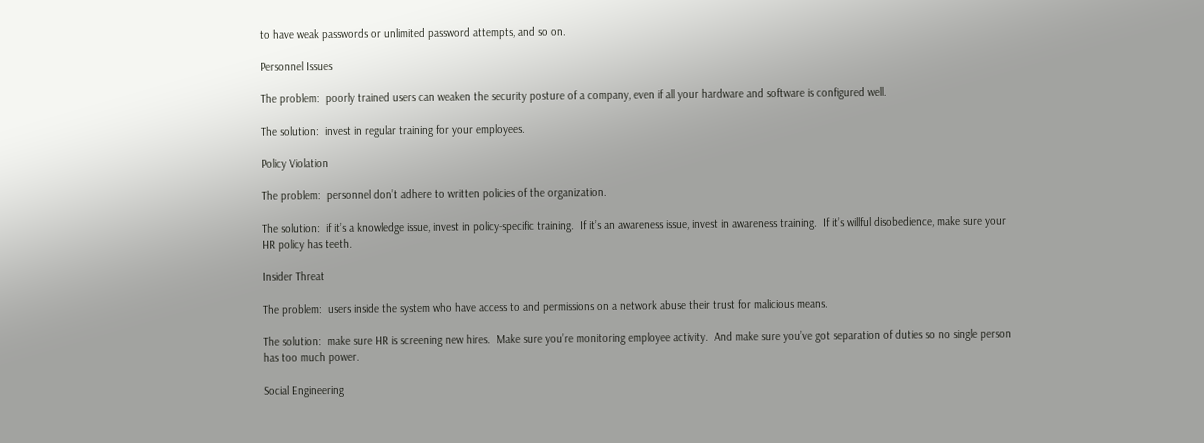to have weak passwords or unlimited password attempts, and so on.

Personnel Issues

The problem:  poorly trained users can weaken the security posture of a company, even if all your hardware and software is configured well.

The solution:  invest in regular training for your employees.

Policy Violation

The problem:  personnel don’t adhere to written policies of the organization.

The solution:  if it’s a knowledge issue, invest in policy-specific training.  If it’s an awareness issue, invest in awareness training.  If it’s willful disobedience, make sure your HR policy has teeth.

Insider Threat

The problem:  users inside the system who have access to and permissions on a network abuse their trust for malicious means.

The solution:  make sure HR is screening new hires.  Make sure you’re monitoring employee activity.  And make sure you’ve got separation of duties so no single person has too much power.

Social Engineering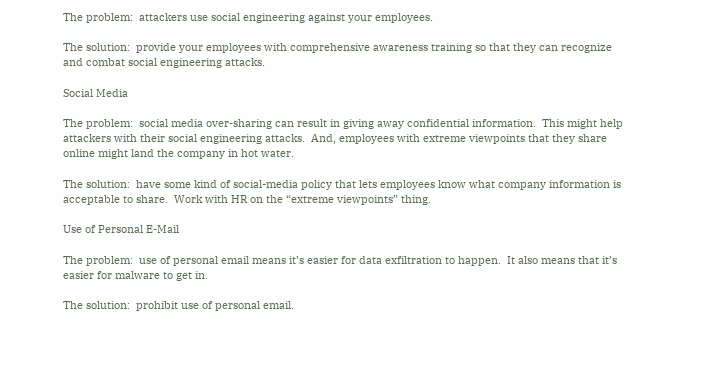The problem:  attackers use social engineering against your employees.

The solution:  provide your employees with comprehensive awareness training so that they can recognize and combat social engineering attacks.

Social Media

The problem:  social media over-sharing can result in giving away confidential information.  This might help attackers with their social engineering attacks.  And, employees with extreme viewpoints that they share online might land the company in hot water.

The solution:  have some kind of social-media policy that lets employees know what company information is acceptable to share.  Work with HR on the “extreme viewpoints” thing.

Use of Personal E-Mail

The problem:  use of personal email means it’s easier for data exfiltration to happen.  It also means that it’s easier for malware to get in.

The solution:  prohibit use of personal email.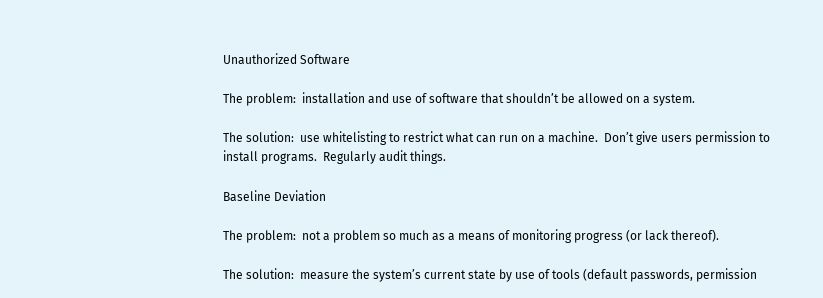Unauthorized Software

The problem:  installation and use of software that shouldn’t be allowed on a system.

The solution:  use whitelisting to restrict what can run on a machine.  Don’t give users permission to install programs.  Regularly audit things.

Baseline Deviation

The problem:  not a problem so much as a means of monitoring progress (or lack thereof).

The solution:  measure the system’s current state by use of tools (default passwords, permission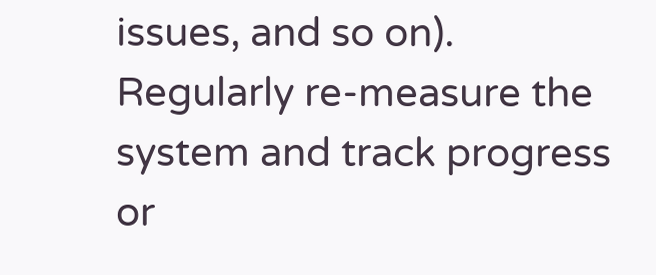issues, and so on).  Regularly re-measure the system and track progress or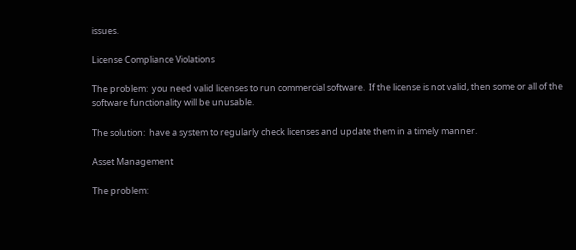issues.

License Compliance Violations

The problem:  you need valid licenses to run commercial software.  If the license is not valid, then some or all of the software functionality will be unusable.

The solution:  have a system to regularly check licenses and update them in a timely manner.

Asset Management

The problem: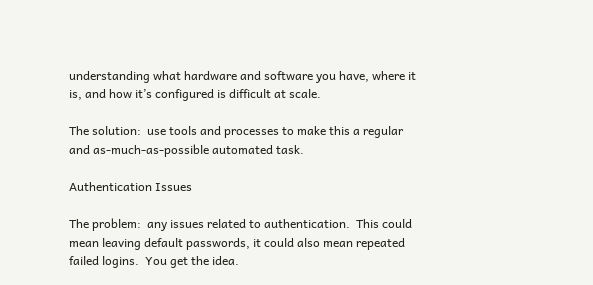understanding what hardware and software you have, where it is, and how it’s configured is difficult at scale.

The solution:  use tools and processes to make this a regular and as-much-as-possible automated task.

Authentication Issues

The problem:  any issues related to authentication.  This could mean leaving default passwords, it could also mean repeated failed logins.  You get the idea.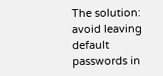The solution:  avoid leaving default passwords in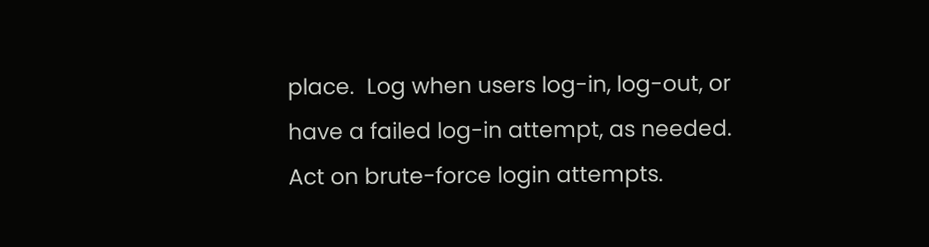place.  Log when users log-in, log-out, or have a failed log-in attempt, as needed.  Act on brute-force login attempts.